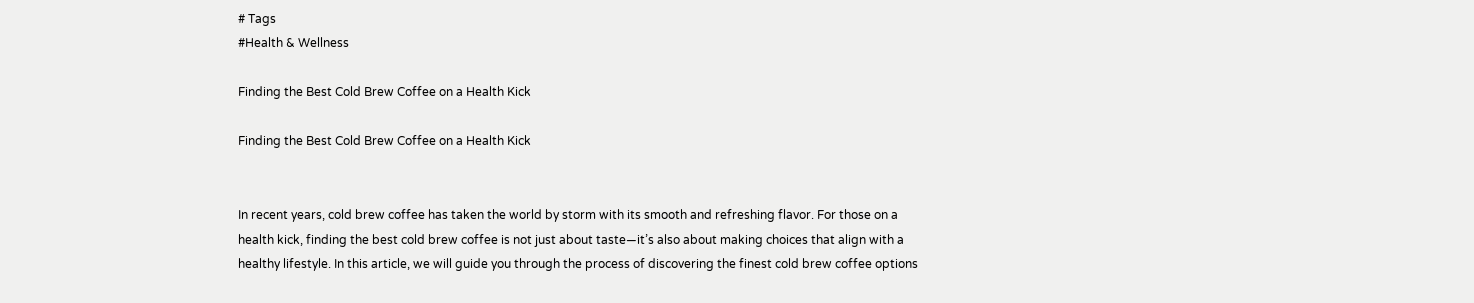# Tags
#Health & Wellness

Finding the Best Cold Brew Coffee on a Health Kick

Finding the Best Cold Brew Coffee on a Health Kick


In recent years, cold brew coffee has taken the world by storm with its smooth and refreshing flavor. For those on a health kick, finding the best cold brew coffee is not just about taste—it’s also about making choices that align with a healthy lifestyle. In this article, we will guide you through the process of discovering the finest cold brew coffee options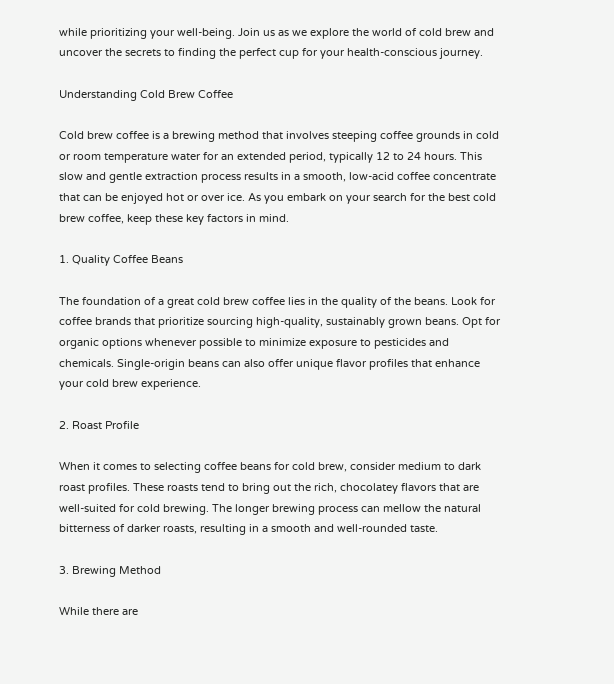while prioritizing your well-being. Join us as we explore the world of cold brew and uncover the secrets to finding the perfect cup for your health-conscious journey.

Understanding Cold Brew Coffee

Cold brew coffee is a brewing method that involves steeping coffee grounds in cold or room temperature water for an extended period, typically 12 to 24 hours. This slow and gentle extraction process results in a smooth, low-acid coffee concentrate that can be enjoyed hot or over ice. As you embark on your search for the best cold brew coffee, keep these key factors in mind.

1. Quality Coffee Beans

The foundation of a great cold brew coffee lies in the quality of the beans. Look for coffee brands that prioritize sourcing high-quality, sustainably grown beans. Opt for organic options whenever possible to minimize exposure to pesticides and chemicals. Single-origin beans can also offer unique flavor profiles that enhance your cold brew experience.

2. Roast Profile

When it comes to selecting coffee beans for cold brew, consider medium to dark roast profiles. These roasts tend to bring out the rich, chocolatey flavors that are well-suited for cold brewing. The longer brewing process can mellow the natural bitterness of darker roasts, resulting in a smooth and well-rounded taste.

3. Brewing Method

While there are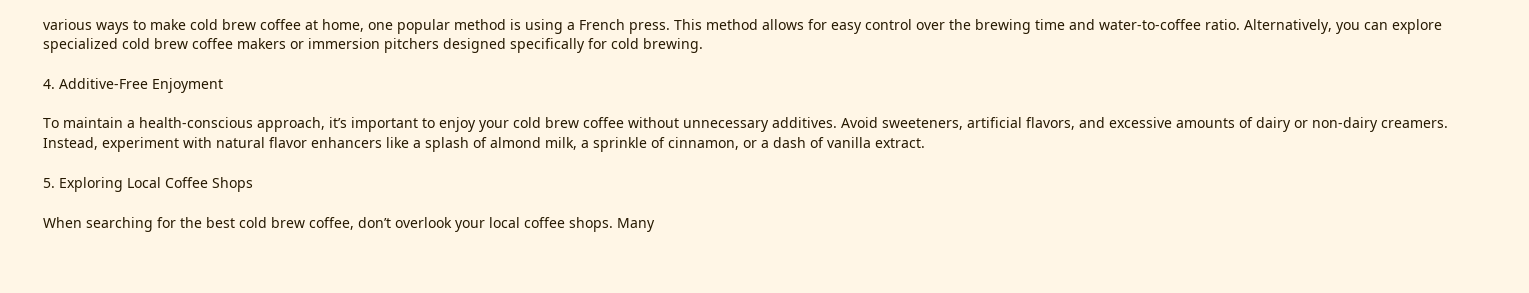various ways to make cold brew coffee at home, one popular method is using a French press. This method allows for easy control over the brewing time and water-to-coffee ratio. Alternatively, you can explore specialized cold brew coffee makers or immersion pitchers designed specifically for cold brewing.

4. Additive-Free Enjoyment

To maintain a health-conscious approach, it’s important to enjoy your cold brew coffee without unnecessary additives. Avoid sweeteners, artificial flavors, and excessive amounts of dairy or non-dairy creamers. Instead, experiment with natural flavor enhancers like a splash of almond milk, a sprinkle of cinnamon, or a dash of vanilla extract.

5. Exploring Local Coffee Shops

When searching for the best cold brew coffee, don’t overlook your local coffee shops. Many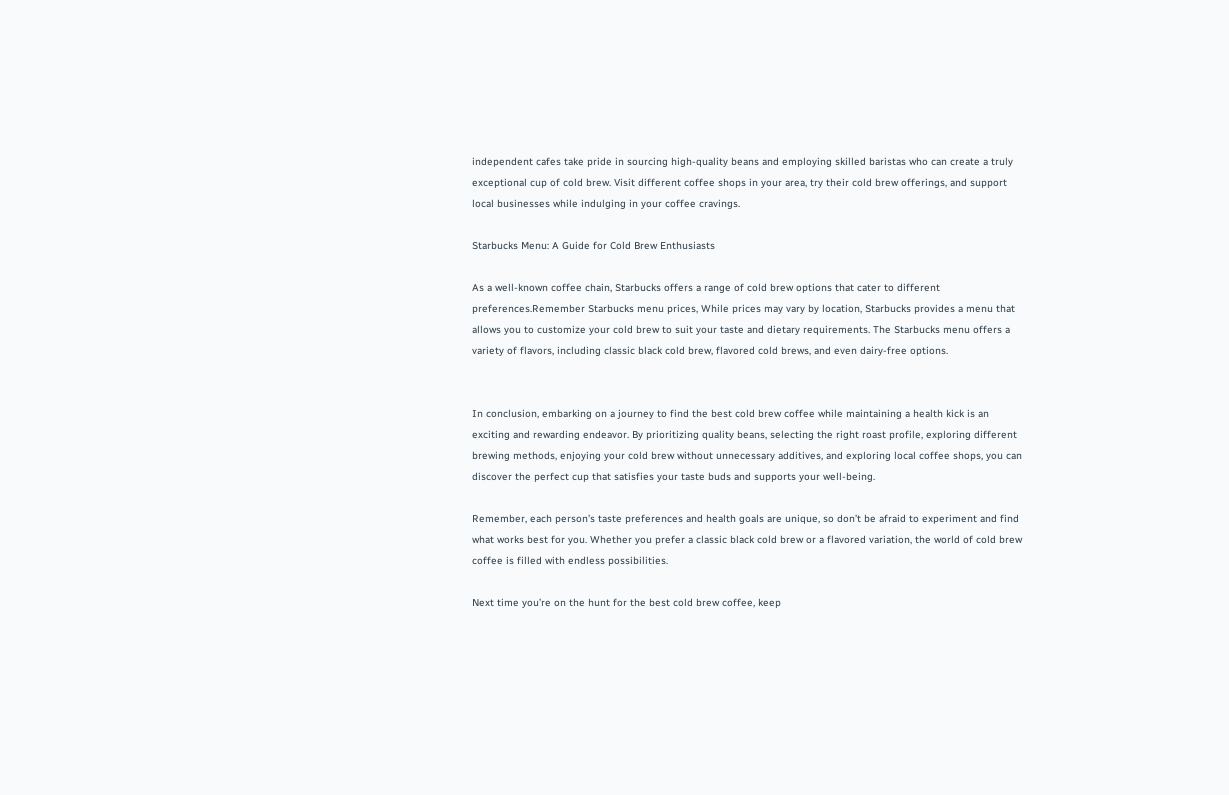independent cafes take pride in sourcing high-quality beans and employing skilled baristas who can create a truly exceptional cup of cold brew. Visit different coffee shops in your area, try their cold brew offerings, and support local businesses while indulging in your coffee cravings.

Starbucks Menu: A Guide for Cold Brew Enthusiasts

As a well-known coffee chain, Starbucks offers a range of cold brew options that cater to different preferences.Remember Starbucks menu prices, While prices may vary by location, Starbucks provides a menu that allows you to customize your cold brew to suit your taste and dietary requirements. The Starbucks menu offers a variety of flavors, including classic black cold brew, flavored cold brews, and even dairy-free options.


In conclusion, embarking on a journey to find the best cold brew coffee while maintaining a health kick is an exciting and rewarding endeavor. By prioritizing quality beans, selecting the right roast profile, exploring different brewing methods, enjoying your cold brew without unnecessary additives, and exploring local coffee shops, you can discover the perfect cup that satisfies your taste buds and supports your well-being.

Remember, each person’s taste preferences and health goals are unique, so don’t be afraid to experiment and find what works best for you. Whether you prefer a classic black cold brew or a flavored variation, the world of cold brew coffee is filled with endless possibilities.

Next time you’re on the hunt for the best cold brew coffee, keep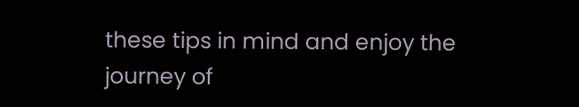these tips in mind and enjoy the journey of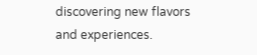discovering new flavors and experiences.